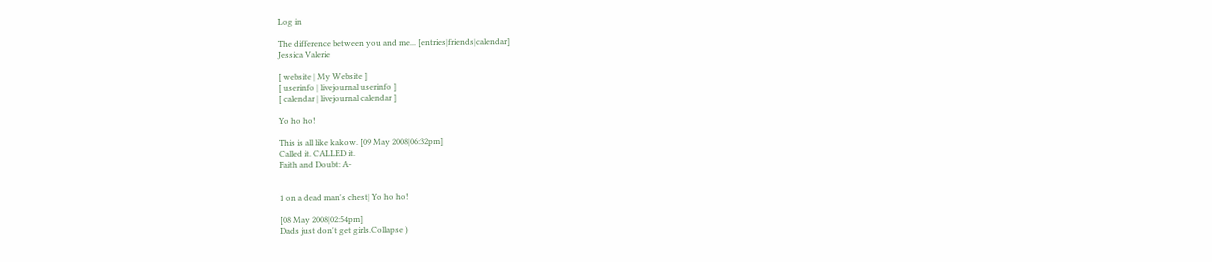Log in

The difference between you and me... [entries|friends|calendar]
Jessica Valerie

[ website | My Website ]
[ userinfo | livejournal userinfo ]
[ calendar | livejournal calendar ]

Yo ho ho!

This is all like kakow. [09 May 2008|06:32pm]
Called it. CALLED it.
Faith and Doubt: A-


1 on a dead man's chest| Yo ho ho!

[08 May 2008|02:54pm]
Dads just don't get girls.Collapse )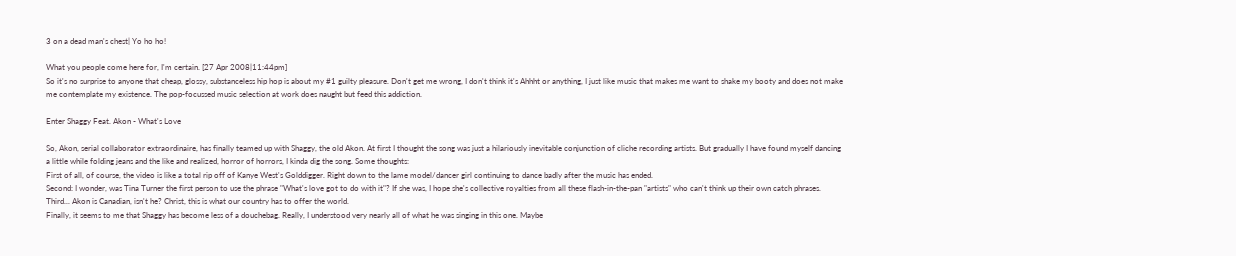3 on a dead man's chest| Yo ho ho!

What you people come here for, I'm certain. [27 Apr 2008|11:44pm]
So it's no surprise to anyone that cheap, glossy, substanceless hip hop is about my #1 guilty pleasure. Don't get me wrong, I don't think it's Ahhht or anything, I just like music that makes me want to shake my booty and does not make me contemplate my existence. The pop-focussed music selection at work does naught but feed this addiction.

Enter Shaggy Feat. Akon - What's Love

So, Akon, serial collaborator extraordinaire, has finally teamed up with Shaggy, the old Akon. At first I thought the song was just a hilariously inevitable conjunction of cliche recording artists. But gradually I have found myself dancing a little while folding jeans and the like and realized, horror of horrors, I kinda dig the song. Some thoughts:
First of all, of course, the video is like a total rip off of Kanye West's Golddigger. Right down to the lame model/dancer girl continuing to dance badly after the music has ended.
Second: I wonder, was Tina Turner the first person to use the phrase "What's love got to do with it"? If she was, I hope she's collective royalties from all these flash-in-the-pan "artists" who can't think up their own catch phrases.
Third... Akon is Canadian, isn't he? Christ, this is what our country has to offer the world.
Finally, it seems to me that Shaggy has become less of a douchebag. Really, I understood very nearly all of what he was singing in this one. Maybe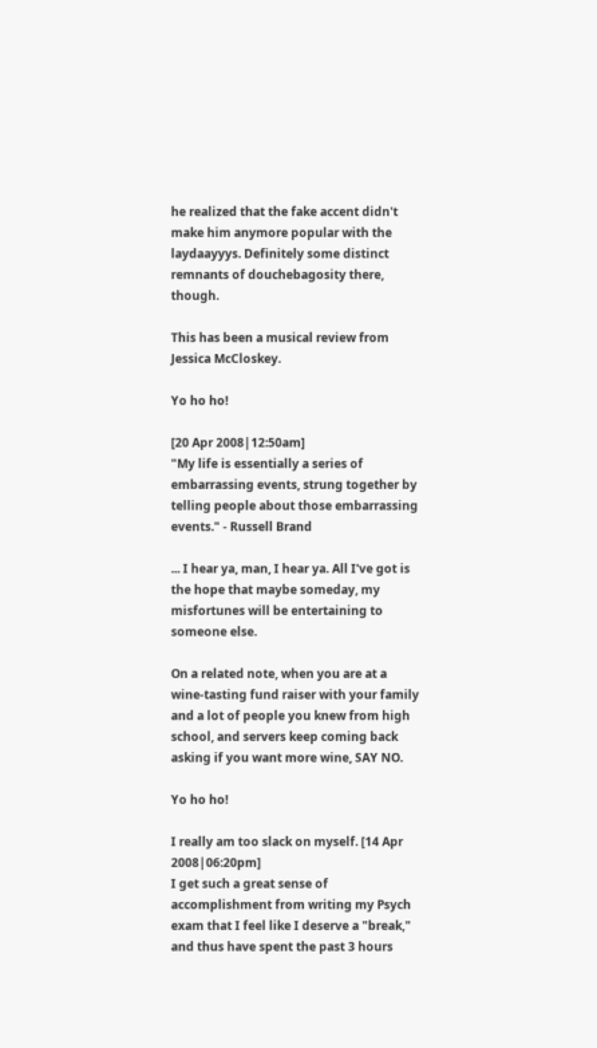he realized that the fake accent didn't make him anymore popular with the laydaayyys. Definitely some distinct remnants of douchebagosity there, though.

This has been a musical review from Jessica McCloskey.

Yo ho ho!

[20 Apr 2008|12:50am]
"My life is essentially a series of embarrassing events, strung together by telling people about those embarrassing events." - Russell Brand

... I hear ya, man, I hear ya. All I've got is the hope that maybe someday, my misfortunes will be entertaining to someone else.

On a related note, when you are at a wine-tasting fund raiser with your family and a lot of people you knew from high school, and servers keep coming back asking if you want more wine, SAY NO.

Yo ho ho!

I really am too slack on myself. [14 Apr 2008|06:20pm]
I get such a great sense of accomplishment from writing my Psych exam that I feel like I deserve a "break," and thus have spent the past 3 hours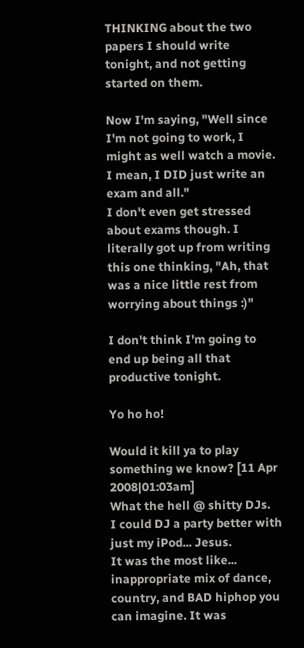THINKING about the two papers I should write tonight, and not getting started on them.

Now I'm saying, "Well since I'm not going to work, I might as well watch a movie. I mean, I DID just write an exam and all."
I don't even get stressed about exams though. I literally got up from writing this one thinking, "Ah, that was a nice little rest from worrying about things :)"

I don't think I'm going to end up being all that productive tonight.

Yo ho ho!

Would it kill ya to play something we know? [11 Apr 2008|01:03am]
What the hell @ shitty DJs.
I could DJ a party better with just my iPod... Jesus.
It was the most like... inappropriate mix of dance, country, and BAD hiphop you can imagine. It was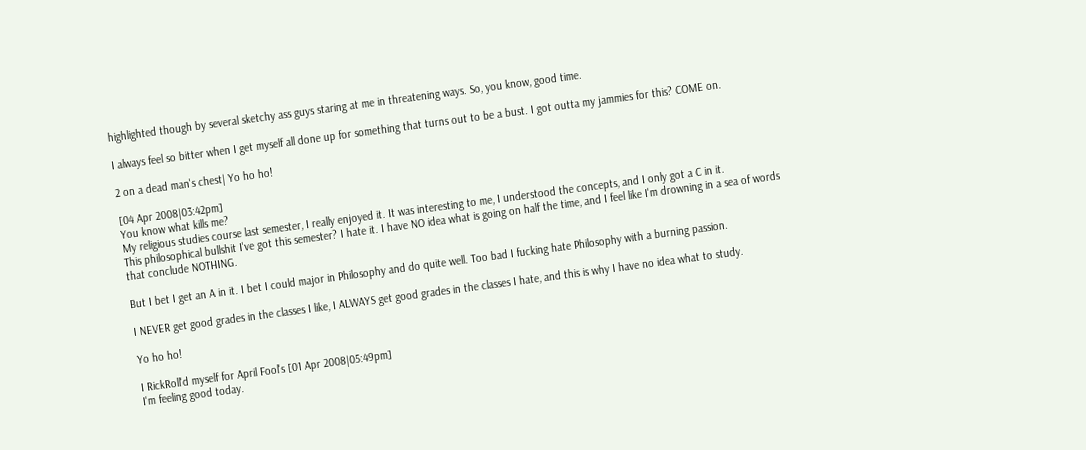highlighted though by several sketchy ass guys staring at me in threatening ways. So, you know, good time.

I always feel so bitter when I get myself all done up for something that turns out to be a bust. I got outta my jammies for this? COME on.

2 on a dead man's chest| Yo ho ho!

[04 Apr 2008|03:42pm]
You know what kills me?
My religious studies course last semester, I really enjoyed it. It was interesting to me, I understood the concepts, and I only got a C in it.
This philosophical bullshit I've got this semester? I hate it. I have NO idea what is going on half the time, and I feel like I'm drowning in a sea of words that conclude NOTHING.

But I bet I get an A in it. I bet I could major in Philosophy and do quite well. Too bad I fucking hate Philosophy with a burning passion.

I NEVER get good grades in the classes I like, I ALWAYS get good grades in the classes I hate, and this is why I have no idea what to study.

Yo ho ho!

I RickRoll'd myself for April Fool's [01 Apr 2008|05:49pm]
I'm feeling good today.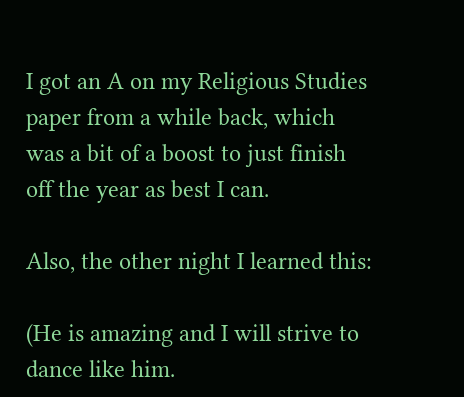I got an A on my Religious Studies paper from a while back, which was a bit of a boost to just finish off the year as best I can.

Also, the other night I learned this:

(He is amazing and I will strive to dance like him.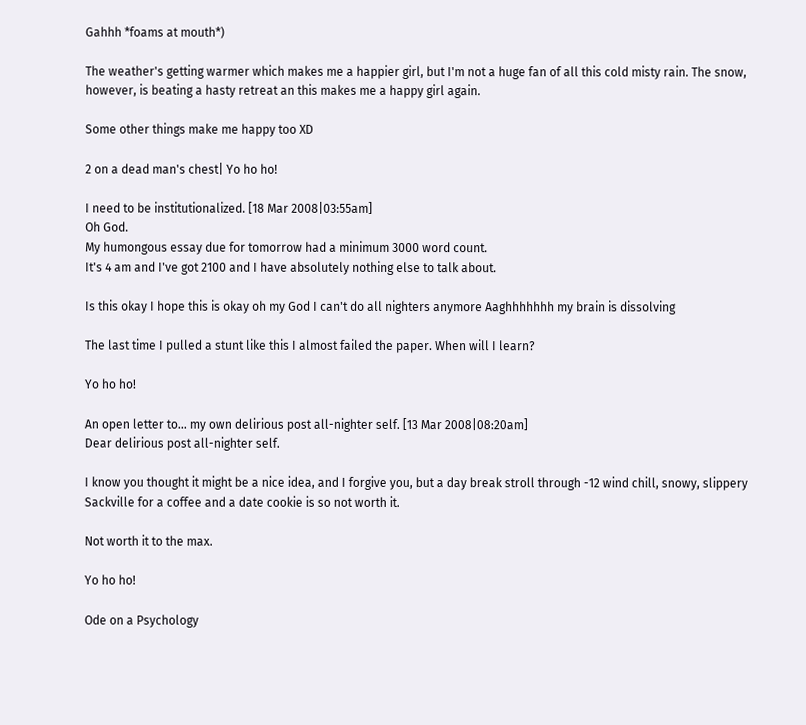Gahhh *foams at mouth*)

The weather's getting warmer which makes me a happier girl, but I'm not a huge fan of all this cold misty rain. The snow, however, is beating a hasty retreat an this makes me a happy girl again.

Some other things make me happy too XD

2 on a dead man's chest| Yo ho ho!

I need to be institutionalized. [18 Mar 2008|03:55am]
Oh God.
My humongous essay due for tomorrow had a minimum 3000 word count.
It's 4 am and I've got 2100 and I have absolutely nothing else to talk about.

Is this okay I hope this is okay oh my God I can't do all nighters anymore Aaghhhhhhh my brain is dissolving

The last time I pulled a stunt like this I almost failed the paper. When will I learn?

Yo ho ho!

An open letter to... my own delirious post all-nighter self. [13 Mar 2008|08:20am]
Dear delirious post all-nighter self.

I know you thought it might be a nice idea, and I forgive you, but a day break stroll through -12 wind chill, snowy, slippery Sackville for a coffee and a date cookie is so not worth it.

Not worth it to the max.

Yo ho ho!

Ode on a Psychology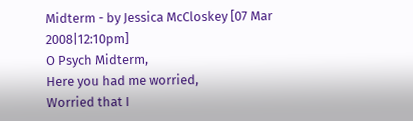Midterm - by Jessica McCloskey [07 Mar 2008|12:10pm]
O Psych Midterm,
Here you had me worried,
Worried that I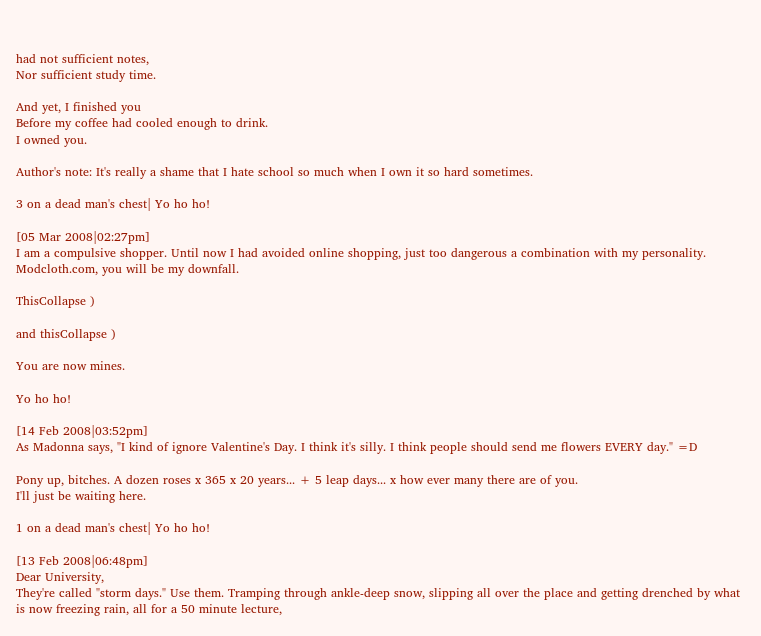had not sufficient notes,
Nor sufficient study time.

And yet, I finished you
Before my coffee had cooled enough to drink.
I owned you.

Author's note: It's really a shame that I hate school so much when I own it so hard sometimes.

3 on a dead man's chest| Yo ho ho!

[05 Mar 2008|02:27pm]
I am a compulsive shopper. Until now I had avoided online shopping, just too dangerous a combination with my personality.
Modcloth.com, you will be my downfall.

ThisCollapse )

and thisCollapse )

You are now mines.

Yo ho ho!

[14 Feb 2008|03:52pm]
As Madonna says, "I kind of ignore Valentine's Day. I think it's silly. I think people should send me flowers EVERY day." =D

Pony up, bitches. A dozen roses x 365 x 20 years... + 5 leap days... x how ever many there are of you.
I'll just be waiting here.

1 on a dead man's chest| Yo ho ho!

[13 Feb 2008|06:48pm]
Dear University,
They're called "storm days." Use them. Tramping through ankle-deep snow, slipping all over the place and getting drenched by what is now freezing rain, all for a 50 minute lecture,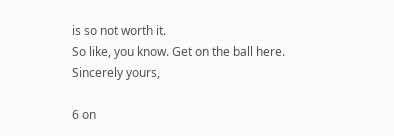is so not worth it.
So like, you know. Get on the ball here.
Sincerely yours,

6 on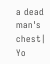a dead man's chest| Yo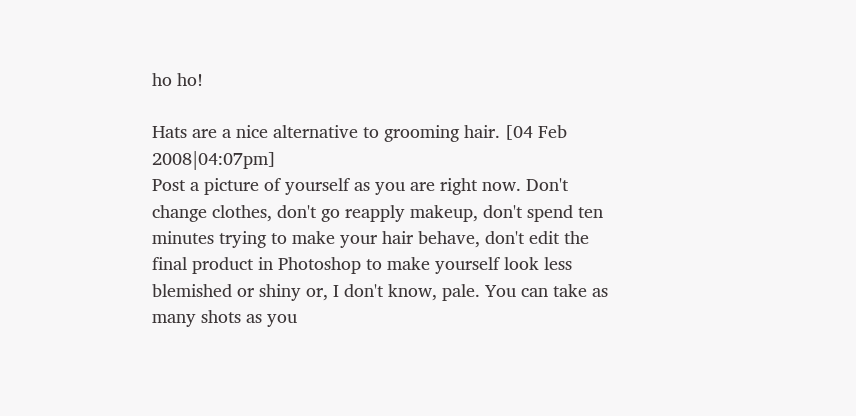ho ho!

Hats are a nice alternative to grooming hair. [04 Feb 2008|04:07pm]
Post a picture of yourself as you are right now. Don't change clothes, don't go reapply makeup, don't spend ten minutes trying to make your hair behave, don't edit the final product in Photoshop to make yourself look less blemished or shiny or, I don't know, pale. You can take as many shots as you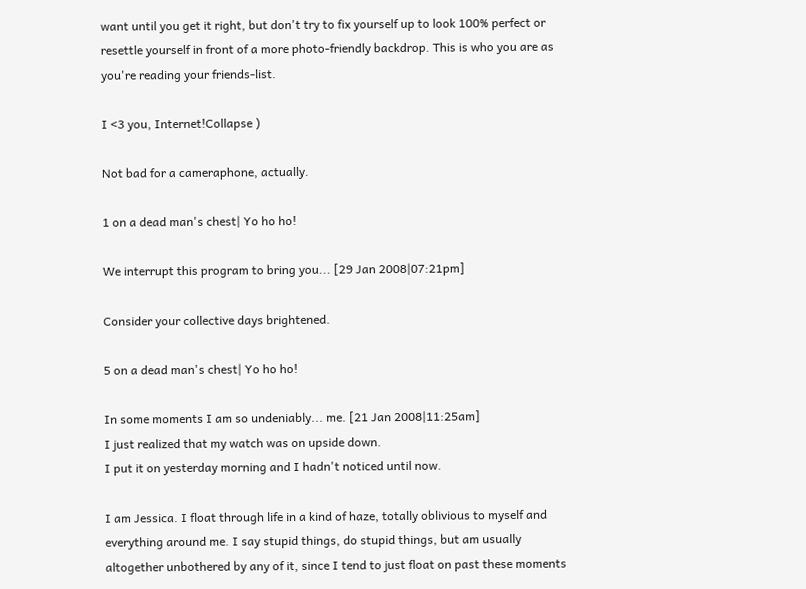want until you get it right, but don't try to fix yourself up to look 100% perfect or resettle yourself in front of a more photo-friendly backdrop. This is who you are as you're reading your friends-list.

I <3 you, Internet!Collapse )

Not bad for a cameraphone, actually.

1 on a dead man's chest| Yo ho ho!

We interrupt this program to bring you... [29 Jan 2008|07:21pm]

Consider your collective days brightened.

5 on a dead man's chest| Yo ho ho!

In some moments I am so undeniably... me. [21 Jan 2008|11:25am]
I just realized that my watch was on upside down.
I put it on yesterday morning and I hadn't noticed until now.

I am Jessica. I float through life in a kind of haze, totally oblivious to myself and everything around me. I say stupid things, do stupid things, but am usually altogether unbothered by any of it, since I tend to just float on past these moments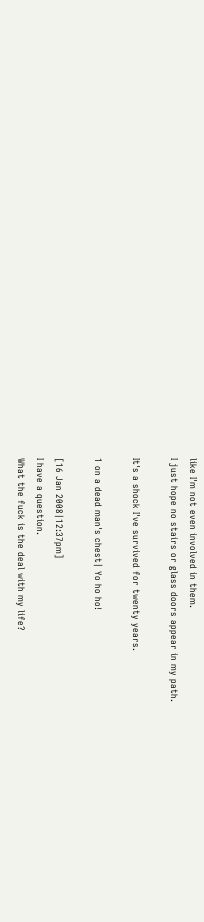like I'm not even involved in them.
I just hope no stairs or glass doors appear in my path.

It's a shock I've survived for twenty years.

1 on a dead man's chest| Yo ho ho!

[16 Jan 2008|12:37pm]
I have a question.
What the fuck is the deal with my life?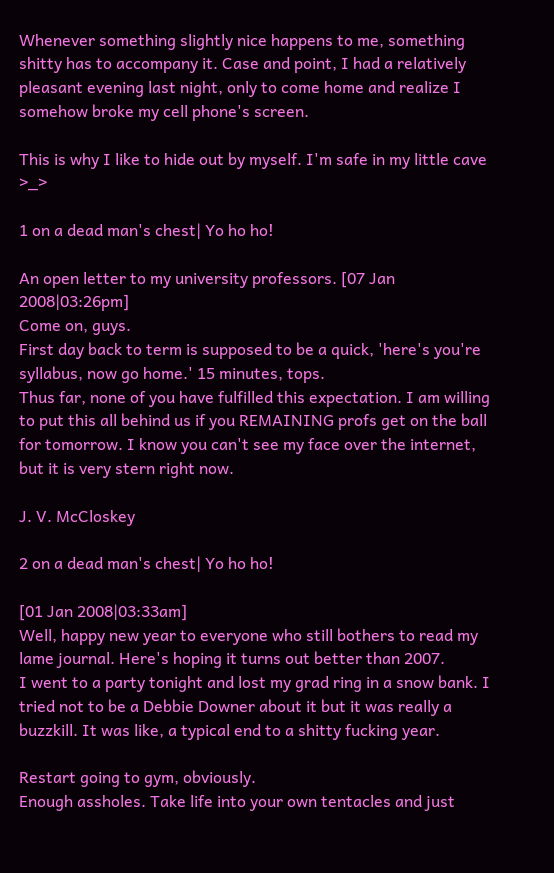Whenever something slightly nice happens to me, something shitty has to accompany it. Case and point, I had a relatively pleasant evening last night, only to come home and realize I somehow broke my cell phone's screen.

This is why I like to hide out by myself. I'm safe in my little cave >_>

1 on a dead man's chest| Yo ho ho!

An open letter to my university professors. [07 Jan 2008|03:26pm]
Come on, guys.
First day back to term is supposed to be a quick, 'here's you're syllabus, now go home.' 15 minutes, tops.
Thus far, none of you have fulfilled this expectation. I am willing to put this all behind us if you REMAINING profs get on the ball for tomorrow. I know you can't see my face over the internet, but it is very stern right now.

J. V. McCloskey

2 on a dead man's chest| Yo ho ho!

[01 Jan 2008|03:33am]
Well, happy new year to everyone who still bothers to read my lame journal. Here's hoping it turns out better than 2007.
I went to a party tonight and lost my grad ring in a snow bank. I tried not to be a Debbie Downer about it but it was really a buzzkill. It was like, a typical end to a shitty fucking year.

Restart going to gym, obviously.
Enough assholes. Take life into your own tentacles and just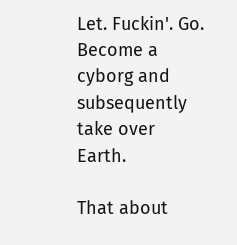Let. Fuckin'. Go.
Become a cyborg and subsequently take over Earth.

That about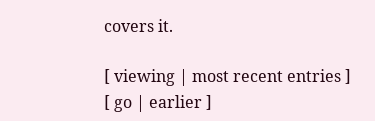covers it.

[ viewing | most recent entries ]
[ go | earlier ]